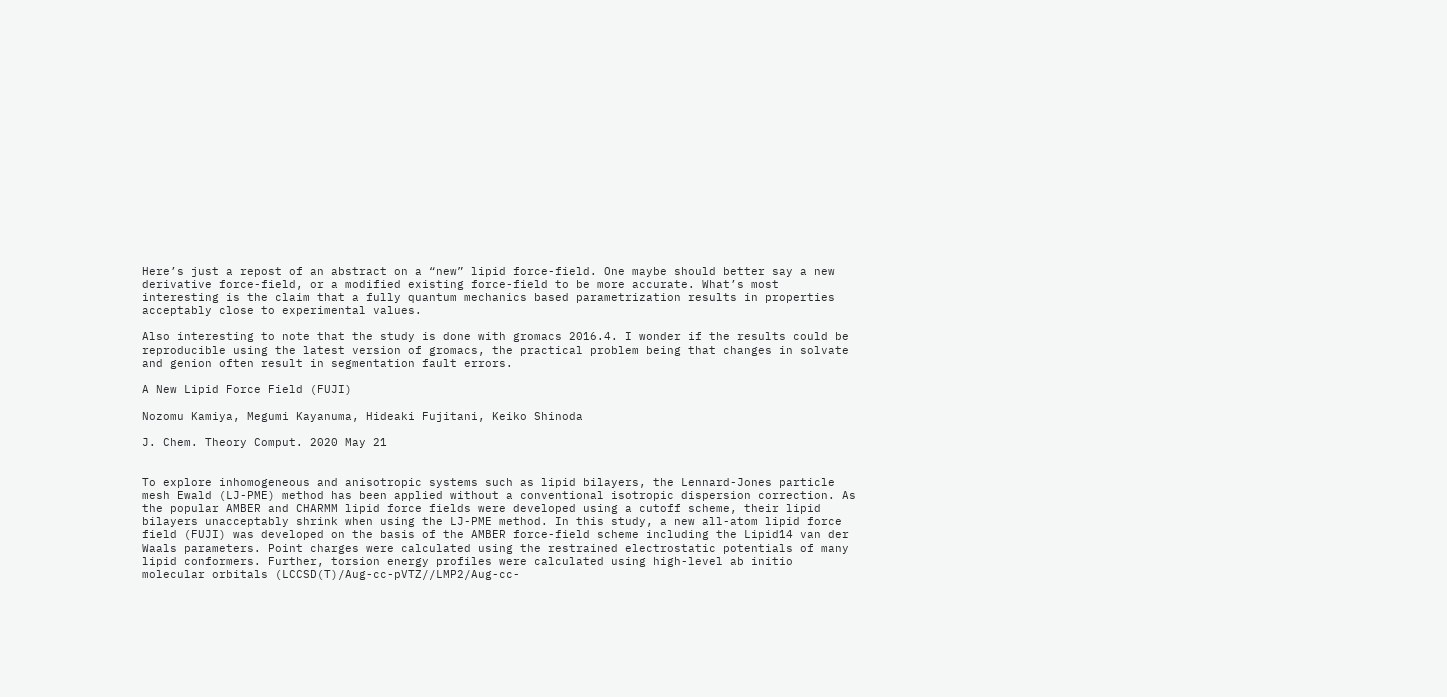Here’s just a repost of an abstract on a “new” lipid force-field. One maybe should better say a new derivative force-field, or a modified existing force-field to be more accurate. What’s most interesting is the claim that a fully quantum mechanics based parametrization results in properties acceptably close to experimental values.

Also interesting to note that the study is done with gromacs 2016.4. I wonder if the results could be reproducible using the latest version of gromacs, the practical problem being that changes in solvate and genion often result in segmentation fault errors.

A New Lipid Force Field (FUJI)

Nozomu Kamiya, Megumi Kayanuma, Hideaki Fujitani, Keiko Shinoda

J. Chem. Theory Comput. 2020 May 21


To explore inhomogeneous and anisotropic systems such as lipid bilayers, the Lennard-Jones particle mesh Ewald (LJ-PME) method has been applied without a conventional isotropic dispersion correction. As the popular AMBER and CHARMM lipid force fields were developed using a cutoff scheme, their lipid bilayers unacceptably shrink when using the LJ-PME method. In this study, a new all-atom lipid force field (FUJI) was developed on the basis of the AMBER force-field scheme including the Lipid14 van der Waals parameters. Point charges were calculated using the restrained electrostatic potentials of many lipid conformers. Further, torsion energy profiles were calculated using high-level ab initio molecular orbitals (LCCSD(T)/Aug-cc-pVTZ//LMP2/Aug-cc-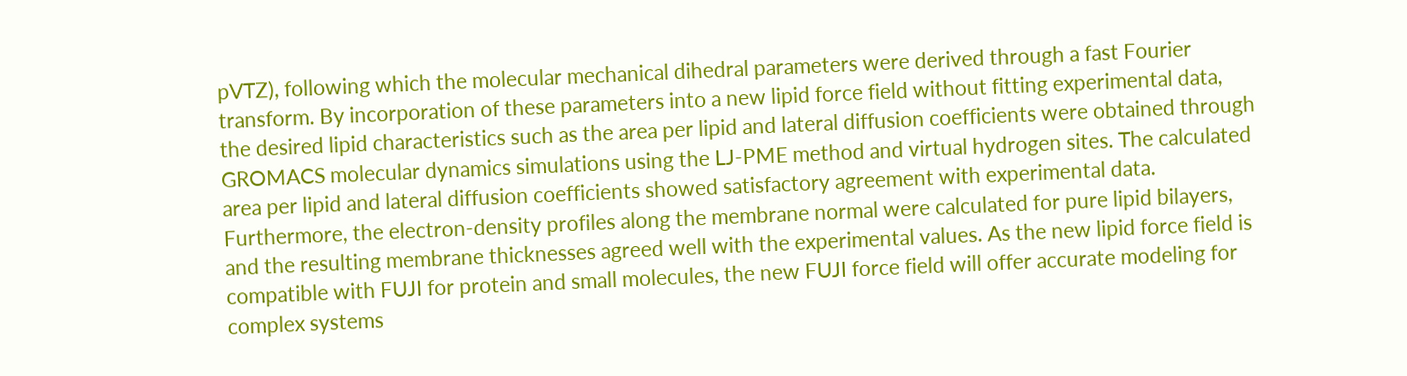pVTZ), following which the molecular mechanical dihedral parameters were derived through a fast Fourier transform. By incorporation of these parameters into a new lipid force field without fitting experimental data, the desired lipid characteristics such as the area per lipid and lateral diffusion coefficients were obtained through GROMACS molecular dynamics simulations using the LJ-PME method and virtual hydrogen sites. The calculated area per lipid and lateral diffusion coefficients showed satisfactory agreement with experimental data. Furthermore, the electron-density profiles along the membrane normal were calculated for pure lipid bilayers, and the resulting membrane thicknesses agreed well with the experimental values. As the new lipid force field is compatible with FUJI for protein and small molecules, the new FUJI force field will offer accurate modeling for complex systems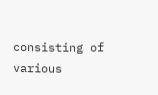consisting of various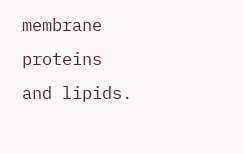membrane proteins and lipids.